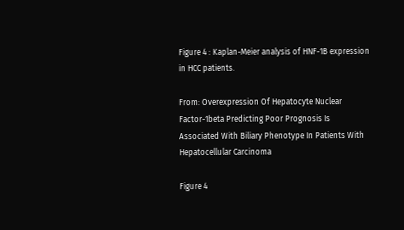Figure 4 : Kaplan-Meier analysis of HNF-1B expression in HCC patients.

From: Overexpression Of Hepatocyte Nuclear Factor-1beta Predicting Poor Prognosis Is Associated With Biliary Phenotype In Patients With Hepatocellular Carcinoma

Figure 4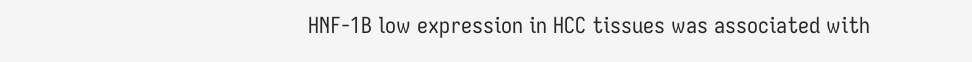HNF-1B low expression in HCC tissues was associated with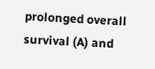prolonged overall survival (A) and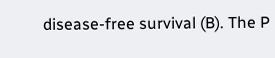disease-free survival (B). The P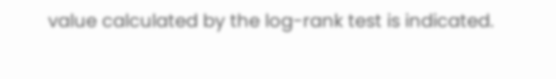value calculated by the log-rank test is indicated.